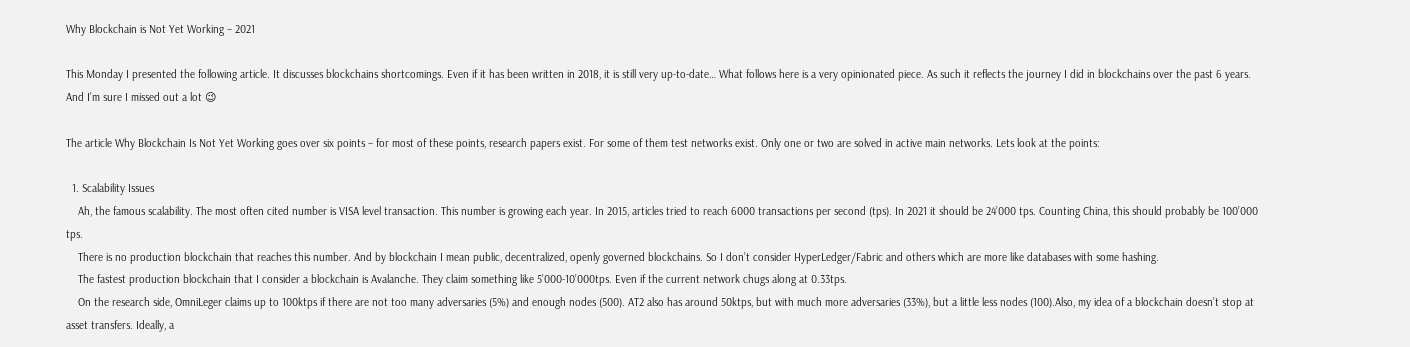Why Blockchain is Not Yet Working – 2021

This Monday I presented the following article. It discusses blockchains shortcomings. Even if it has been written in 2018, it is still very up-to-date… What follows here is a very opinionated piece. As such it reflects the journey I did in blockchains over the past 6 years. And I’m sure I missed out a lot 😉

The article Why Blockchain Is Not Yet Working goes over six points – for most of these points, research papers exist. For some of them test networks exist. Only one or two are solved in active main networks. Lets look at the points:

  1. Scalability Issues
    Ah, the famous scalability. The most often cited number is VISA level transaction. This number is growing each year. In 2015, articles tried to reach 6000 transactions per second (tps). In 2021 it should be 24’000 tps. Counting China, this should probably be 100’000 tps.
    There is no production blockchain that reaches this number. And by blockchain I mean public, decentralized, openly governed blockchains. So I don’t consider HyperLedger/Fabric and others which are more like databases with some hashing.
    The fastest production blockchain that I consider a blockchain is Avalanche. They claim something like 5’000-10’000tps. Even if the current network chugs along at 0.33tps.
    On the research side, OmniLeger claims up to 100ktps if there are not too many adversaries (5%) and enough nodes (500). AT2 also has around 50ktps, but with much more adversaries (33%), but a little less nodes (100).Also, my idea of a blockchain doesn’t stop at asset transfers. Ideally, a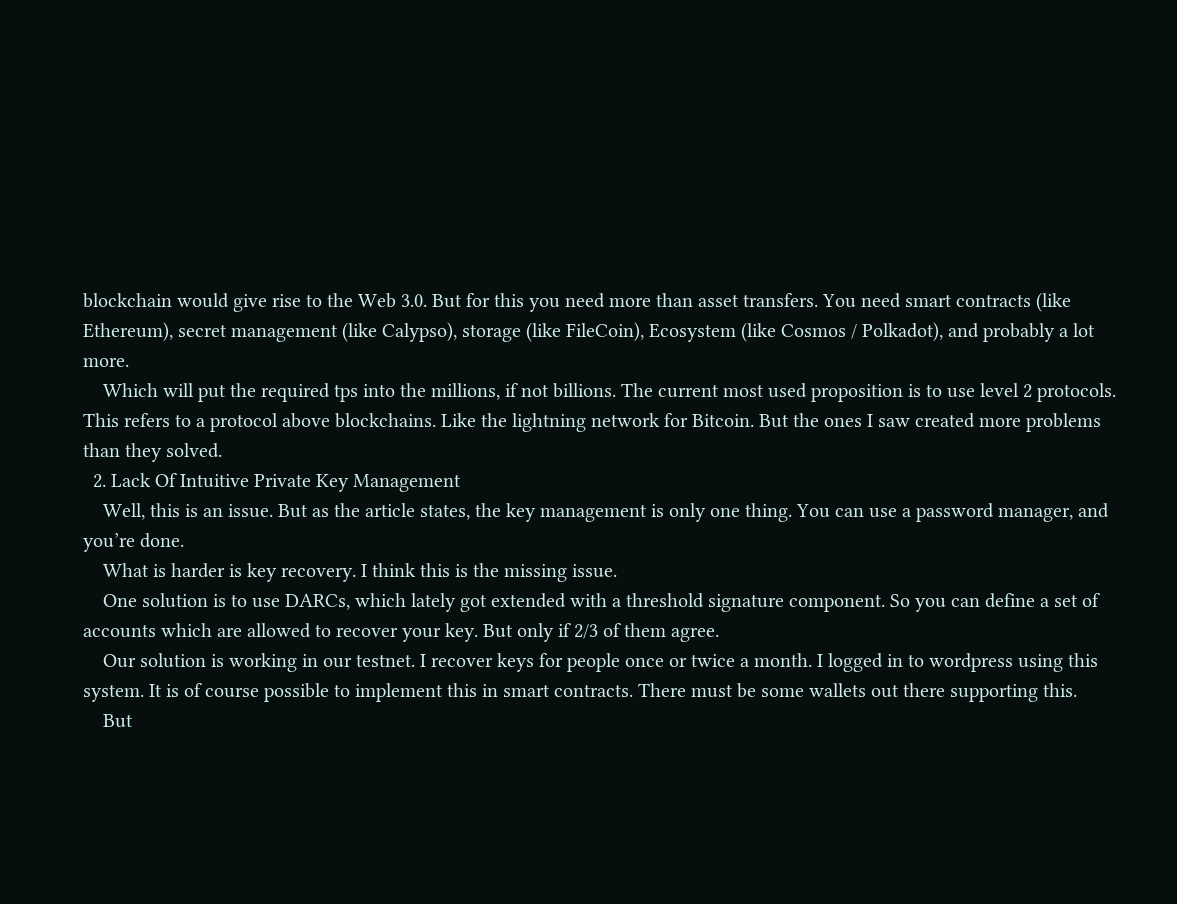blockchain would give rise to the Web 3.0. But for this you need more than asset transfers. You need smart contracts (like Ethereum), secret management (like Calypso), storage (like FileCoin), Ecosystem (like Cosmos / Polkadot), and probably a lot more.
    Which will put the required tps into the millions, if not billions. The current most used proposition is to use level 2 protocols. This refers to a protocol above blockchains. Like the lightning network for Bitcoin. But the ones I saw created more problems than they solved.
  2. Lack Of Intuitive Private Key Management
    Well, this is an issue. But as the article states, the key management is only one thing. You can use a password manager, and you’re done.
    What is harder is key recovery. I think this is the missing issue.
    One solution is to use DARCs, which lately got extended with a threshold signature component. So you can define a set of accounts which are allowed to recover your key. But only if 2/3 of them agree.
    Our solution is working in our testnet. I recover keys for people once or twice a month. I logged in to wordpress using this system. It is of course possible to implement this in smart contracts. There must be some wallets out there supporting this.
    But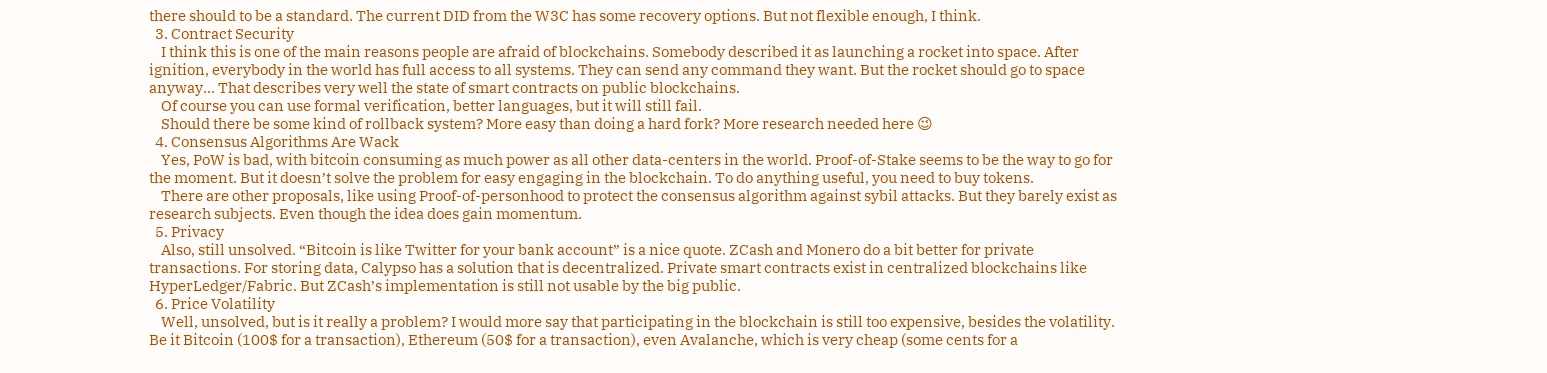there should to be a standard. The current DID from the W3C has some recovery options. But not flexible enough, I think.
  3. Contract Security
    I think this is one of the main reasons people are afraid of blockchains. Somebody described it as launching a rocket into space. After ignition, everybody in the world has full access to all systems. They can send any command they want. But the rocket should go to space anyway… That describes very well the state of smart contracts on public blockchains.
    Of course you can use formal verification, better languages, but it will still fail.
    Should there be some kind of rollback system? More easy than doing a hard fork? More research needed here 😉
  4. Consensus Algorithms Are Wack
    Yes, PoW is bad, with bitcoin consuming as much power as all other data-centers in the world. Proof-of-Stake seems to be the way to go for the moment. But it doesn’t solve the problem for easy engaging in the blockchain. To do anything useful, you need to buy tokens.
    There are other proposals, like using Proof-of-personhood to protect the consensus algorithm against sybil attacks. But they barely exist as research subjects. Even though the idea does gain momentum.
  5. Privacy
    Also, still unsolved. “Bitcoin is like Twitter for your bank account” is a nice quote. ZCash and Monero do a bit better for private transactions. For storing data, Calypso has a solution that is decentralized. Private smart contracts exist in centralized blockchains like HyperLedger/Fabric. But ZCash’s implementation is still not usable by the big public.
  6. Price Volatility
    Well, unsolved, but is it really a problem? I would more say that participating in the blockchain is still too expensive, besides the volatility. Be it Bitcoin (100$ for a transaction), Ethereum (50$ for a transaction), even Avalanche, which is very cheap (some cents for a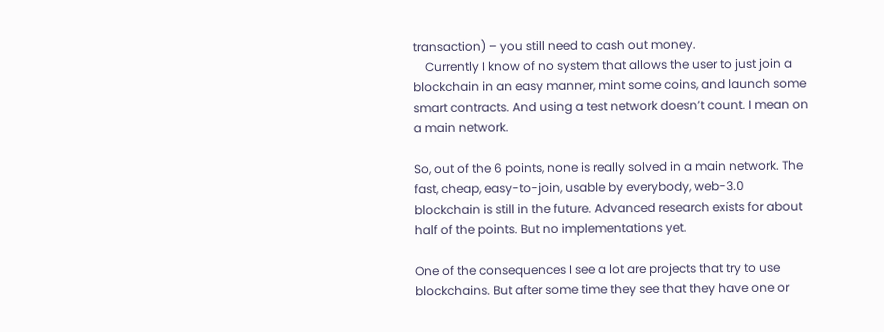transaction) – you still need to cash out money.
    Currently I know of no system that allows the user to just join a blockchain in an easy manner, mint some coins, and launch some smart contracts. And using a test network doesn’t count. I mean on a main network.

So, out of the 6 points, none is really solved in a main network. The fast, cheap, easy-to-join, usable by everybody, web-3.0 blockchain is still in the future. Advanced research exists for about half of the points. But no implementations yet.

One of the consequences I see a lot are projects that try to use blockchains. But after some time they see that they have one or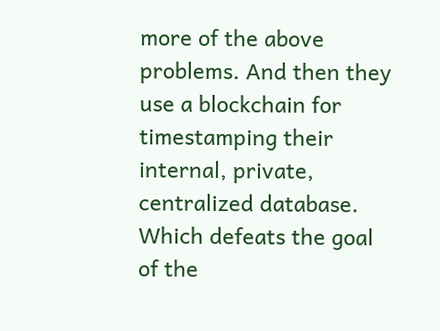more of the above problems. And then they use a blockchain for timestamping their internal, private, centralized database. Which defeats the goal of the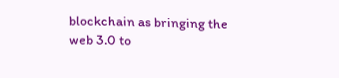blockchain as bringing the web 3.0 to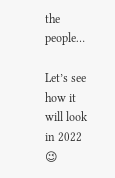the people…

Let’s see how it will look in 2022 😉